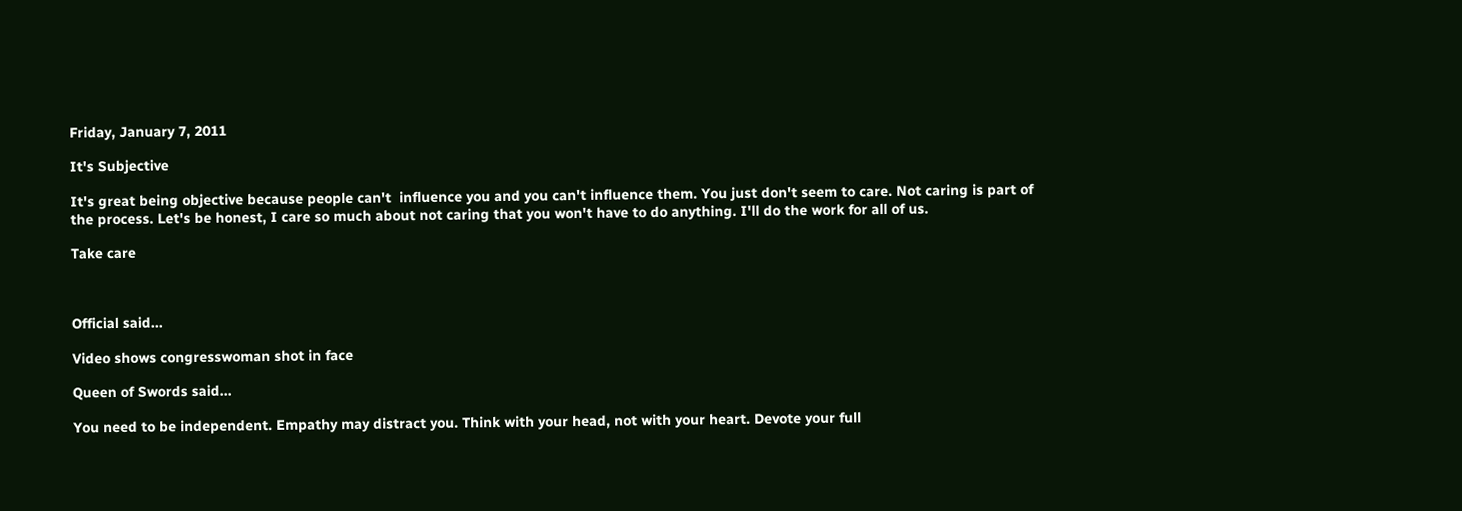Friday, January 7, 2011

It's Subjective

It's great being objective because people can't  influence you and you can't influence them. You just don't seem to care. Not caring is part of the process. Let's be honest, I care so much about not caring that you won't have to do anything. I'll do the work for all of us.

Take care



Official said...

Video shows congresswoman shot in face

Queen of Swords said...

You need to be independent. Empathy may distract you. Think with your head, not with your heart. Devote your full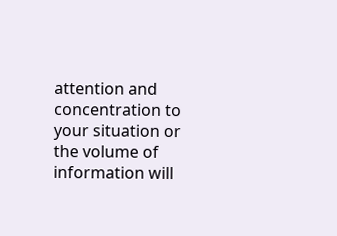attention and concentration to your situation or the volume of information will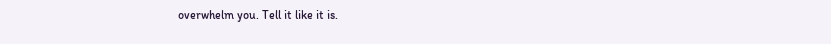overwhelm you. Tell it like it is.